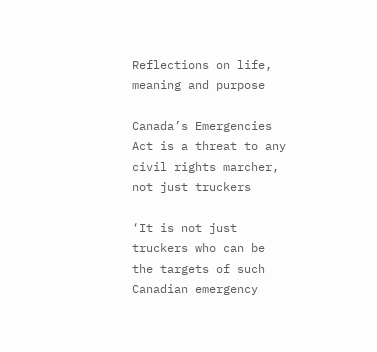Reflections on life, meaning and purpose

Canada’s Emergencies Act is a threat to any civil rights marcher, not just truckers

‘It is not just truckers who can be the targets of such Canadian emergency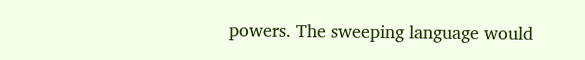powers. The sweeping language would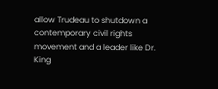allow Trudeau to shutdown a contemporary civil rights movement and a leader like Dr. King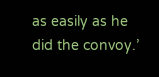as easily as he did the convoy.’